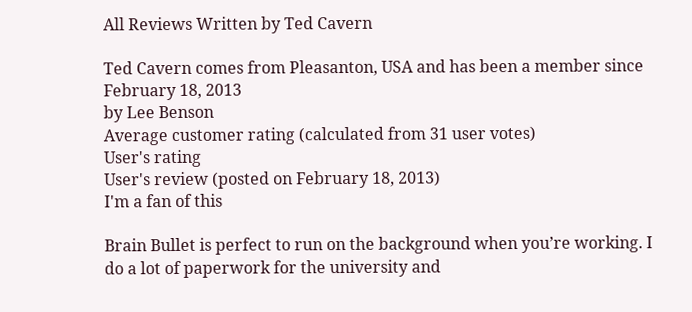All Reviews Written by Ted Cavern

Ted Cavern comes from Pleasanton, USA and has been a member since February 18, 2013
by Lee Benson
Average customer rating (calculated from 31 user votes)
User's rating
User's review (posted on February 18, 2013)
I'm a fan of this

Brain Bullet is perfect to run on the background when you’re working. I do a lot of paperwork for the university and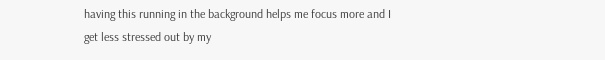having this running in the background helps me focus more and I get less stressed out by my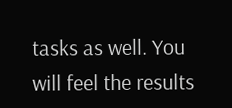tasks as well. You will feel the results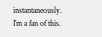instantaneously. I’m a fan of this.